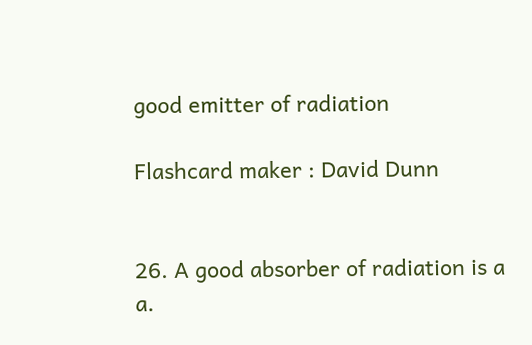good emitter of radiation

Flashcard maker : David Dunn


26. A good absorber of radiation is a
a.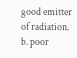good emitter of radiation.
b. poor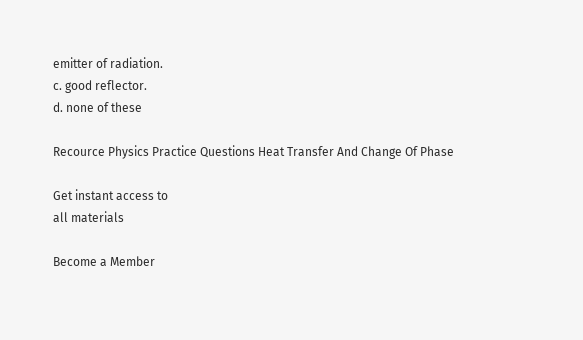emitter of radiation.
c. good reflector.
d. none of these

Recource Physics Practice Questions Heat Transfer And Change Of Phase

Get instant access to
all materials

Become a Member